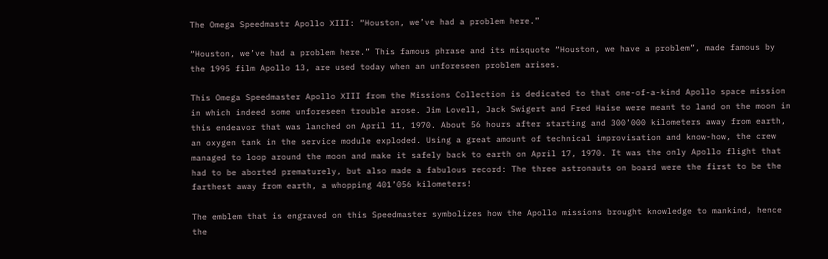The Omega Speedmastr Apollo XIII: “Houston, we’ve had a problem here.”

“Houston, we’ve had a problem here.” This famous phrase and its misquote “Houston, we have a problem”, made famous by the 1995 film Apollo 13, are used today when an unforeseen problem arises.

This Omega Speedmaster Apollo XIII from the Missions Collection is dedicated to that one-of-a-kind Apollo space mission in which indeed some unforeseen trouble arose. Jim Lovell, Jack Swigert and Fred Haise were meant to land on the moon in this endeavor that was lanched on April 11, 1970. About 56 hours after starting and 300’000 kilometers away from earth, an oxygen tank in the service module exploded. Using a great amount of technical improvisation and know-how, the crew managed to loop around the moon and make it safely back to earth on April 17, 1970. It was the only Apollo flight that had to be aborted prematurely, but also made a fabulous record: The three astronauts on board were the first to be the farthest away from earth, a whopping 401’056 kilometers!

The emblem that is engraved on this Speedmaster symbolizes how the Apollo missions brought knowledge to mankind, hence the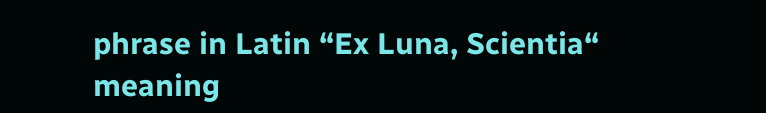phrase in Latin “Ex Luna, Scientia“ meaning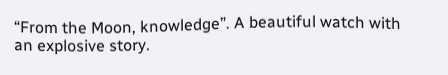“From the Moon, knowledge”. A beautiful watch with an explosive story.